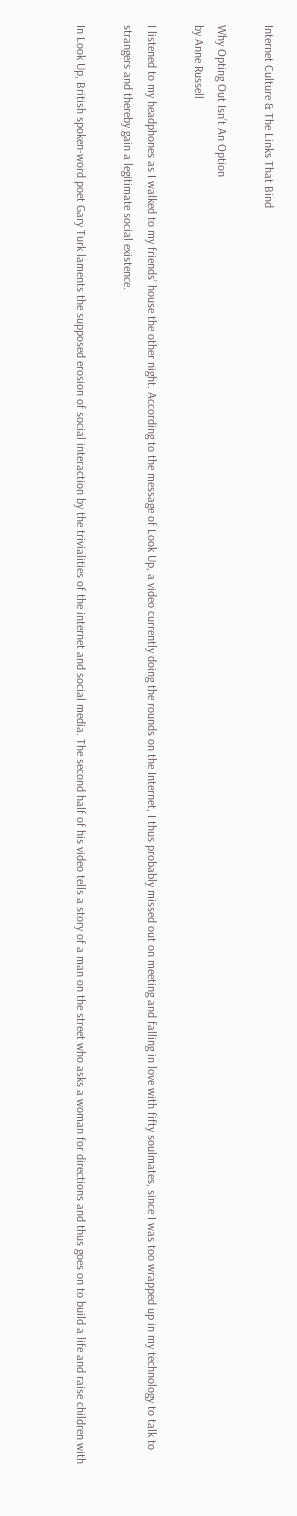Internet Culture & The Links That Bind

Why Opting Out Isn’t An Option
by Anne Russell

I listened to my headphones as I walked to my friends’ house the other night. According to the message of Look Up, a video currently doing the rounds on the Internet, I thus probably missed out on meeting and falling in love with fifty soulmates, since I was too wrapped up in my technology to talk to strangers and thereby gain a legitimate social existence.

In Look Up, British spoken-word poet Gary Turk laments the supposed erosion of social interaction by the trivialities of the internet and social media. The second half of his video tells a story of a man on the street who asks a woman for directions and thus goes on to build a life and raise children with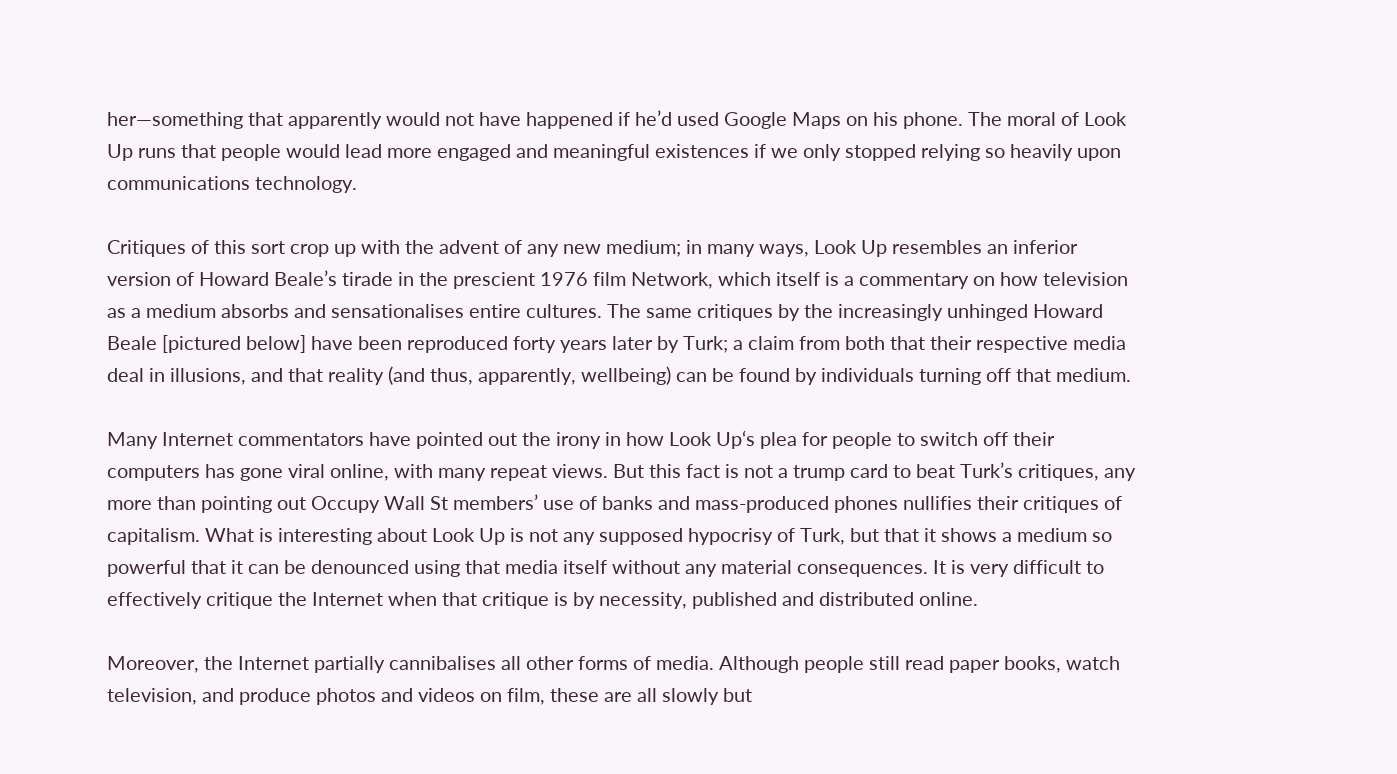her—something that apparently would not have happened if he’d used Google Maps on his phone. The moral of Look Up runs that people would lead more engaged and meaningful existences if we only stopped relying so heavily upon communications technology.

Critiques of this sort crop up with the advent of any new medium; in many ways, Look Up resembles an inferior version of Howard Beale’s tirade in the prescient 1976 film Network, which itself is a commentary on how television as a medium absorbs and sensationalises entire cultures. The same critiques by the increasingly unhinged Howard Beale [pictured below] have been reproduced forty years later by Turk; a claim from both that their respective media deal in illusions, and that reality (and thus, apparently, wellbeing) can be found by individuals turning off that medium.

Many Internet commentators have pointed out the irony in how Look Up‘s plea for people to switch off their computers has gone viral online, with many repeat views. But this fact is not a trump card to beat Turk’s critiques, any more than pointing out Occupy Wall St members’ use of banks and mass-produced phones nullifies their critiques of capitalism. What is interesting about Look Up is not any supposed hypocrisy of Turk, but that it shows a medium so powerful that it can be denounced using that media itself without any material consequences. It is very difficult to effectively critique the Internet when that critique is by necessity, published and distributed online.

Moreover, the Internet partially cannibalises all other forms of media. Although people still read paper books, watch television, and produce photos and videos on film, these are all slowly but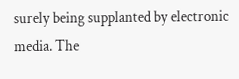surely being supplanted by electronic media. The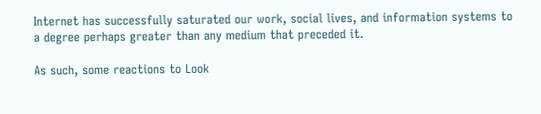Internet has successfully saturated our work, social lives, and information systems to a degree perhaps greater than any medium that preceded it.

As such, some reactions to Look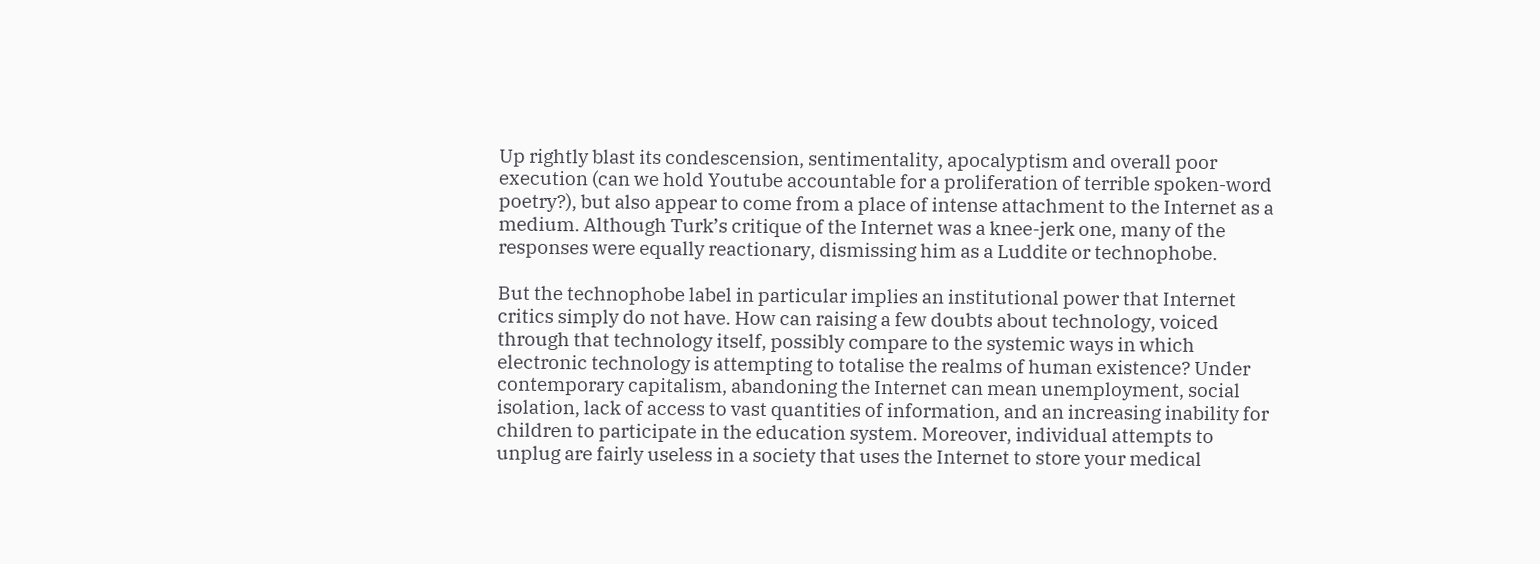Up rightly blast its condescension, sentimentality, apocalyptism and overall poor execution (can we hold Youtube accountable for a proliferation of terrible spoken-word poetry?), but also appear to come from a place of intense attachment to the Internet as a medium. Although Turk’s critique of the Internet was a knee-jerk one, many of the responses were equally reactionary, dismissing him as a Luddite or technophobe.

But the technophobe label in particular implies an institutional power that Internet critics simply do not have. How can raising a few doubts about technology, voiced through that technology itself, possibly compare to the systemic ways in which electronic technology is attempting to totalise the realms of human existence? Under contemporary capitalism, abandoning the Internet can mean unemployment, social isolation, lack of access to vast quantities of information, and an increasing inability for children to participate in the education system. Moreover, individual attempts to unplug are fairly useless in a society that uses the Internet to store your medical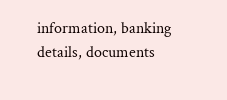information, banking details, documents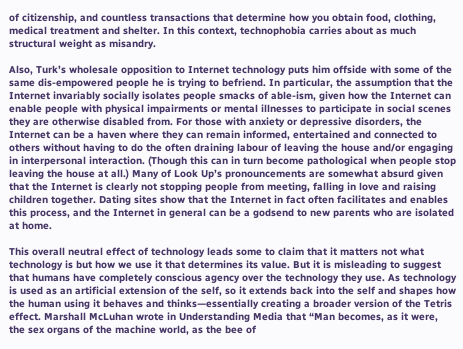of citizenship, and countless transactions that determine how you obtain food, clothing, medical treatment and shelter. In this context, technophobia carries about as much structural weight as misandry.

Also, Turk’s wholesale opposition to Internet technology puts him offside with some of the same dis-empowered people he is trying to befriend. In particular, the assumption that the Internet invariably socially isolates people smacks of able-ism, given how the Internet can enable people with physical impairments or mental illnesses to participate in social scenes they are otherwise disabled from. For those with anxiety or depressive disorders, the Internet can be a haven where they can remain informed, entertained and connected to others without having to do the often draining labour of leaving the house and/or engaging in interpersonal interaction. (Though this can in turn become pathological when people stop leaving the house at all.) Many of Look Up’s pronouncements are somewhat absurd given that the Internet is clearly not stopping people from meeting, falling in love and raising children together. Dating sites show that the Internet in fact often facilitates and enables this process, and the Internet in general can be a godsend to new parents who are isolated at home.

This overall neutral effect of technology leads some to claim that it matters not what technology is but how we use it that determines its value. But it is misleading to suggest that humans have completely conscious agency over the technology they use. As technology is used as an artificial extension of the self, so it extends back into the self and shapes how the human using it behaves and thinks—essentially creating a broader version of the Tetris effect. Marshall McLuhan wrote in Understanding Media that “Man becomes, as it were, the sex organs of the machine world, as the bee of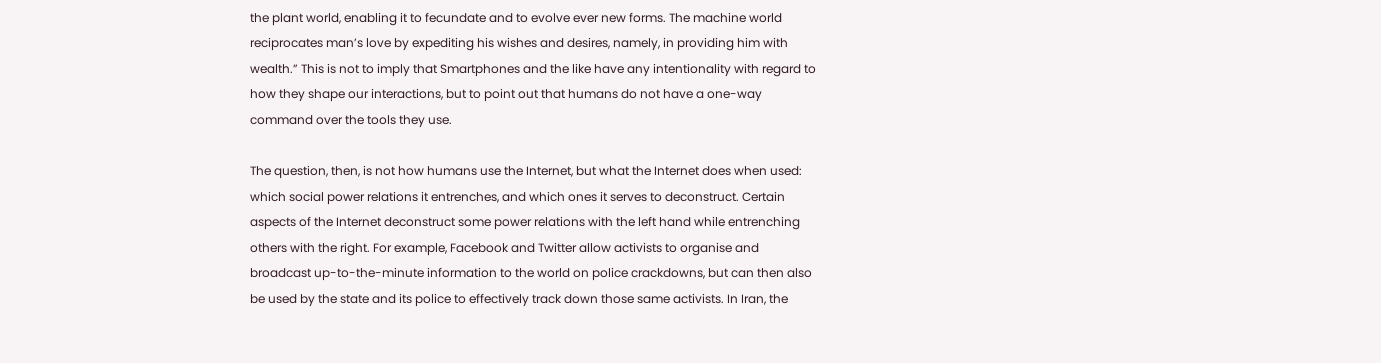the plant world, enabling it to fecundate and to evolve ever new forms. The machine world reciprocates man’s love by expediting his wishes and desires, namely, in providing him with wealth.” This is not to imply that Smartphones and the like have any intentionality with regard to how they shape our interactions, but to point out that humans do not have a one-way command over the tools they use.

The question, then, is not how humans use the Internet, but what the Internet does when used: which social power relations it entrenches, and which ones it serves to deconstruct. Certain aspects of the Internet deconstruct some power relations with the left hand while entrenching others with the right. For example, Facebook and Twitter allow activists to organise and broadcast up-to-the-minute information to the world on police crackdowns, but can then also be used by the state and its police to effectively track down those same activists. In Iran, the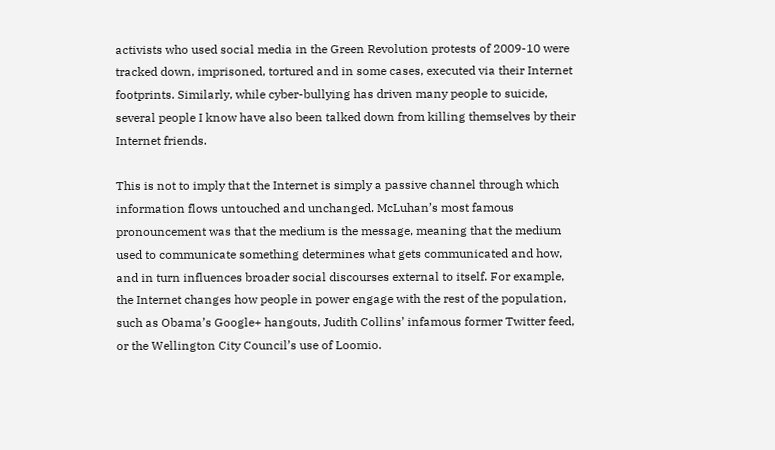activists who used social media in the Green Revolution protests of 2009-10 were tracked down, imprisoned, tortured and in some cases, executed via their Internet footprints. Similarly, while cyber-bullying has driven many people to suicide, several people I know have also been talked down from killing themselves by their Internet friends.

This is not to imply that the Internet is simply a passive channel through which information flows untouched and unchanged. McLuhan’s most famous pronouncement was that the medium is the message, meaning that the medium used to communicate something determines what gets communicated and how, and in turn influences broader social discourses external to itself. For example, the Internet changes how people in power engage with the rest of the population, such as Obama’s Google+ hangouts, Judith Collins’ infamous former Twitter feed, or the Wellington City Council’s use of Loomio.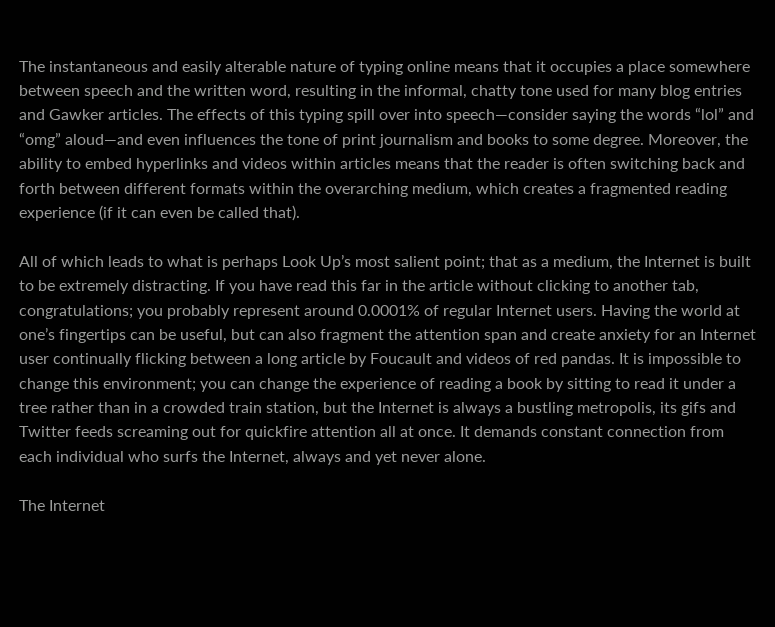The instantaneous and easily alterable nature of typing online means that it occupies a place somewhere between speech and the written word, resulting in the informal, chatty tone used for many blog entries and Gawker articles. The effects of this typing spill over into speech—consider saying the words “lol” and “omg” aloud—and even influences the tone of print journalism and books to some degree. Moreover, the ability to embed hyperlinks and videos within articles means that the reader is often switching back and forth between different formats within the overarching medium, which creates a fragmented reading experience (if it can even be called that).

All of which leads to what is perhaps Look Up’s most salient point; that as a medium, the Internet is built to be extremely distracting. If you have read this far in the article without clicking to another tab, congratulations; you probably represent around 0.0001% of regular Internet users. Having the world at one’s fingertips can be useful, but can also fragment the attention span and create anxiety for an Internet user continually flicking between a long article by Foucault and videos of red pandas. It is impossible to change this environment; you can change the experience of reading a book by sitting to read it under a tree rather than in a crowded train station, but the Internet is always a bustling metropolis, its gifs and Twitter feeds screaming out for quickfire attention all at once. It demands constant connection from each individual who surfs the Internet, always and yet never alone.

The Internet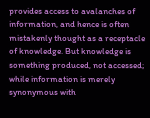provides access to avalanches of information, and hence is often mistakenly thought as a receptacle of knowledge. But knowledge is something produced, not accessed; while information is merely synonymous with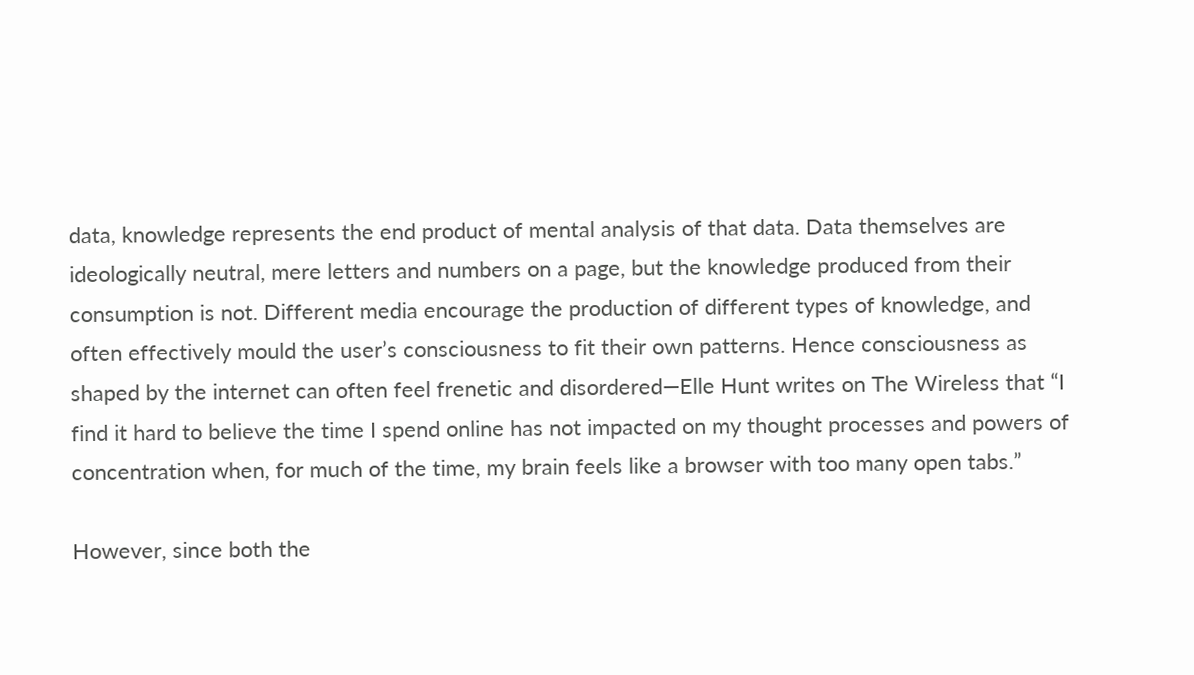data, knowledge represents the end product of mental analysis of that data. Data themselves are ideologically neutral, mere letters and numbers on a page, but the knowledge produced from their consumption is not. Different media encourage the production of different types of knowledge, and often effectively mould the user’s consciousness to fit their own patterns. Hence consciousness as shaped by the internet can often feel frenetic and disordered—Elle Hunt writes on The Wireless that “I find it hard to believe the time I spend online has not impacted on my thought processes and powers of concentration when, for much of the time, my brain feels like a browser with too many open tabs.”

However, since both the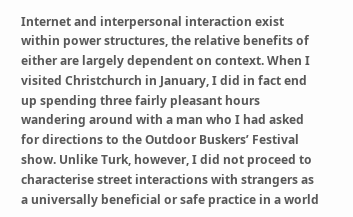Internet and interpersonal interaction exist within power structures, the relative benefits of either are largely dependent on context. When I visited Christchurch in January, I did in fact end up spending three fairly pleasant hours wandering around with a man who I had asked for directions to the Outdoor Buskers’ Festival show. Unlike Turk, however, I did not proceed to characterise street interactions with strangers as a universally beneficial or safe practice in a world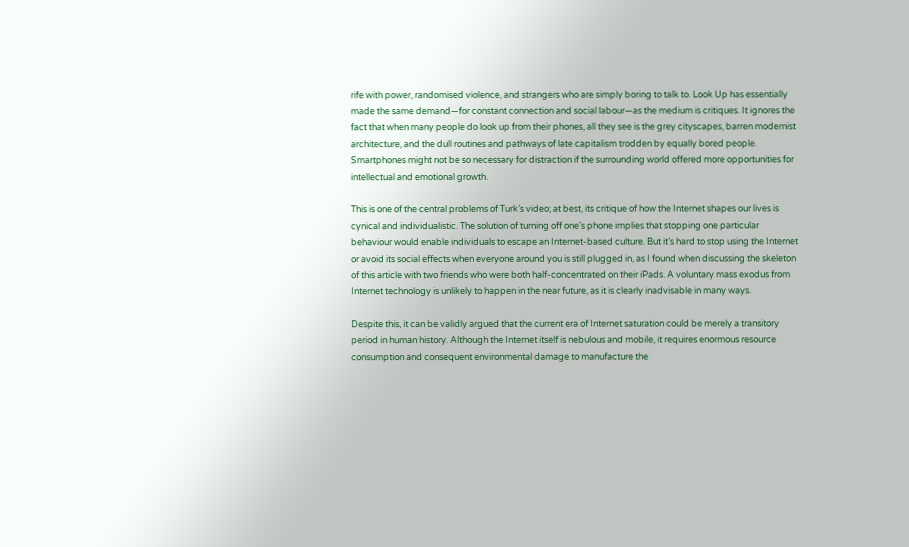rife with power, randomised violence, and strangers who are simply boring to talk to. Look Up has essentially made the same demand—for constant connection and social labour—as the medium is critiques. It ignores the fact that when many people do look up from their phones, all they see is the grey cityscapes, barren modernist architecture, and the dull routines and pathways of late capitalism trodden by equally bored people. Smartphones might not be so necessary for distraction if the surrounding world offered more opportunities for intellectual and emotional growth.

This is one of the central problems of Turk’s video; at best, its critique of how the Internet shapes our lives is cynical and individualistic. The solution of turning off one’s phone implies that stopping one particular behaviour would enable individuals to escape an Internet-based culture. But it’s hard to stop using the Internet or avoid its social effects when everyone around you is still plugged in, as I found when discussing the skeleton of this article with two friends who were both half-concentrated on their iPads. A voluntary mass exodus from Internet technology is unlikely to happen in the near future, as it is clearly inadvisable in many ways.

Despite this, it can be validly argued that the current era of Internet saturation could be merely a transitory period in human history. Although the Internet itself is nebulous and mobile, it requires enormous resource consumption and consequent environmental damage to manufacture the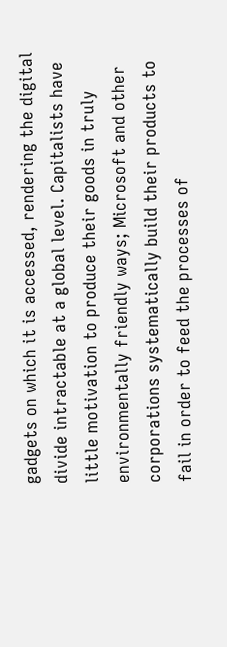gadgets on which it is accessed, rendering the digital divide intractable at a global level. Capitalists have little motivation to produce their goods in truly environmentally friendly ways; Microsoft and other corporations systematically build their products to fail in order to feed the processes of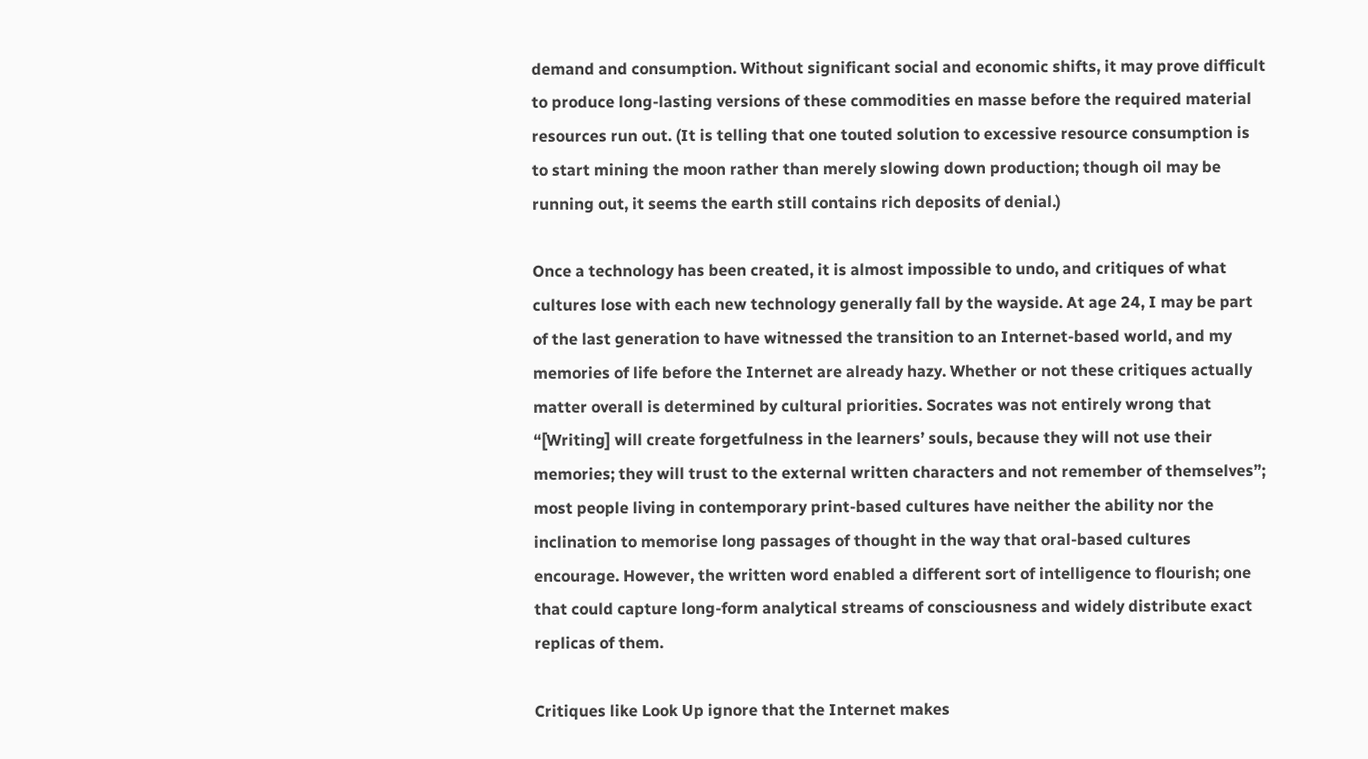demand and consumption. Without significant social and economic shifts, it may prove difficult to produce long-lasting versions of these commodities en masse before the required material resources run out. (It is telling that one touted solution to excessive resource consumption is to start mining the moon rather than merely slowing down production; though oil may be running out, it seems the earth still contains rich deposits of denial.)

Once a technology has been created, it is almost impossible to undo, and critiques of what cultures lose with each new technology generally fall by the wayside. At age 24, I may be part of the last generation to have witnessed the transition to an Internet-based world, and my memories of life before the Internet are already hazy. Whether or not these critiques actually matter overall is determined by cultural priorities. Socrates was not entirely wrong that “[Writing] will create forgetfulness in the learners’ souls, because they will not use their memories; they will trust to the external written characters and not remember of themselves”; most people living in contemporary print-based cultures have neither the ability nor the inclination to memorise long passages of thought in the way that oral-based cultures encourage. However, the written word enabled a different sort of intelligence to flourish; one that could capture long-form analytical streams of consciousness and widely distribute exact replicas of them.

Critiques like Look Up ignore that the Internet makes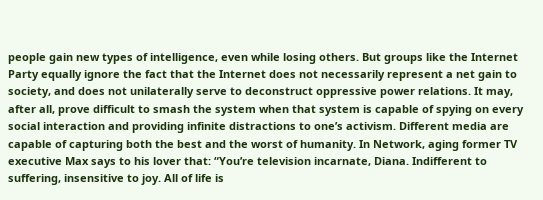people gain new types of intelligence, even while losing others. But groups like the Internet Party equally ignore the fact that the Internet does not necessarily represent a net gain to society, and does not unilaterally serve to deconstruct oppressive power relations. It may, after all, prove difficult to smash the system when that system is capable of spying on every social interaction and providing infinite distractions to one’s activism. Different media are capable of capturing both the best and the worst of humanity. In Network, aging former TV executive Max says to his lover that: “You’re television incarnate, Diana. Indifferent to suffering, insensitive to joy. All of life is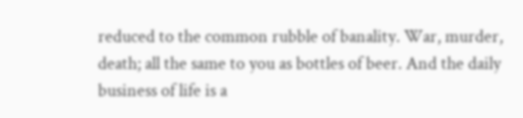reduced to the common rubble of banality. War, murder, death; all the same to you as bottles of beer. And the daily business of life is a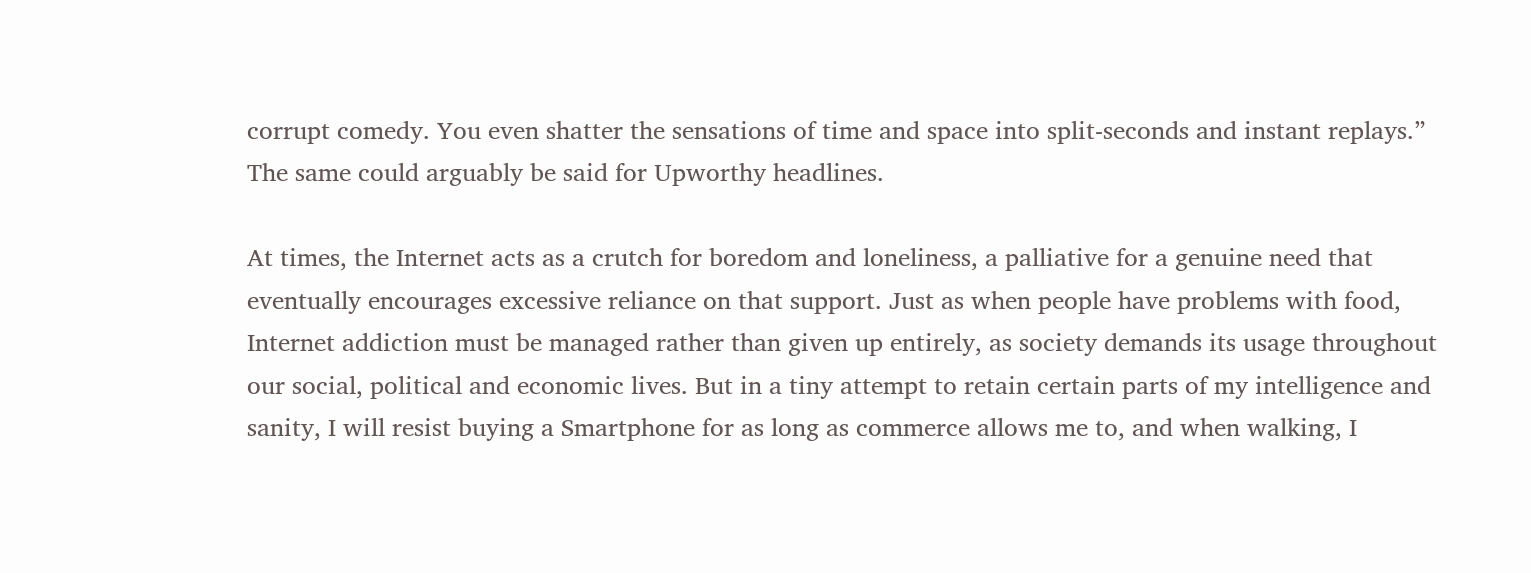corrupt comedy. You even shatter the sensations of time and space into split-seconds and instant replays.” The same could arguably be said for Upworthy headlines.

At times, the Internet acts as a crutch for boredom and loneliness, a palliative for a genuine need that eventually encourages excessive reliance on that support. Just as when people have problems with food, Internet addiction must be managed rather than given up entirely, as society demands its usage throughout our social, political and economic lives. But in a tiny attempt to retain certain parts of my intelligence and sanity, I will resist buying a Smartphone for as long as commerce allows me to, and when walking, I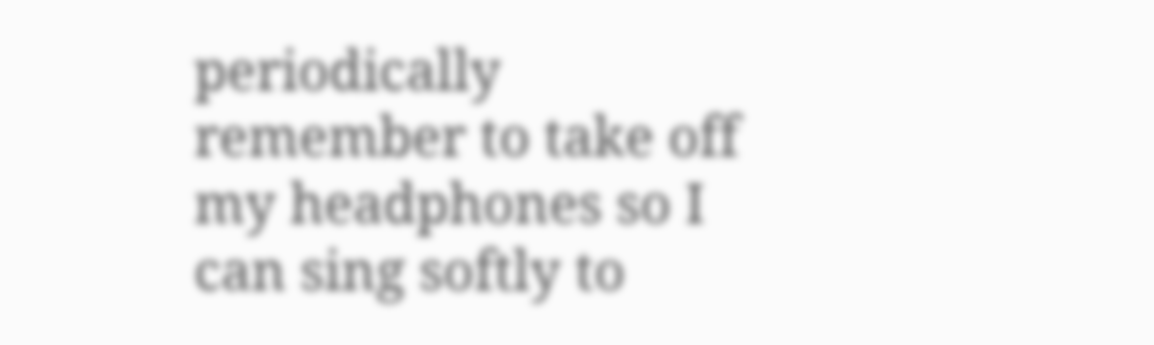periodically remember to take off my headphones so I can sing softly to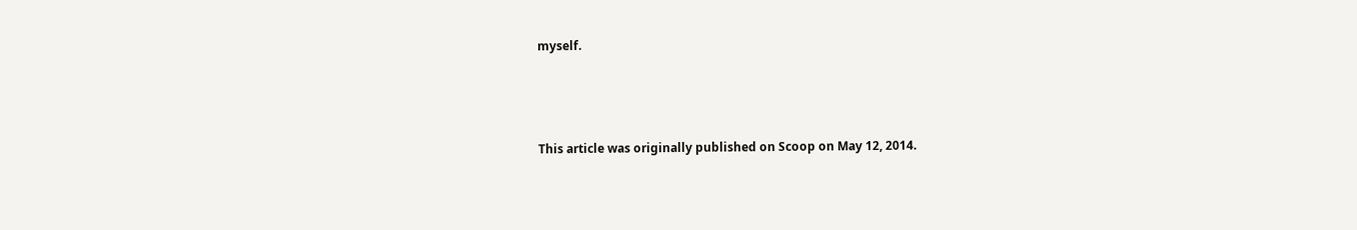myself.



This article was originally published on Scoop on May 12, 2014.